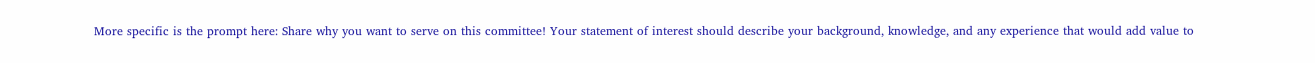More specific is the prompt here: Share why you want to serve on this committee! Your statement of interest should describe your background, knowledge, and any experience that would add value to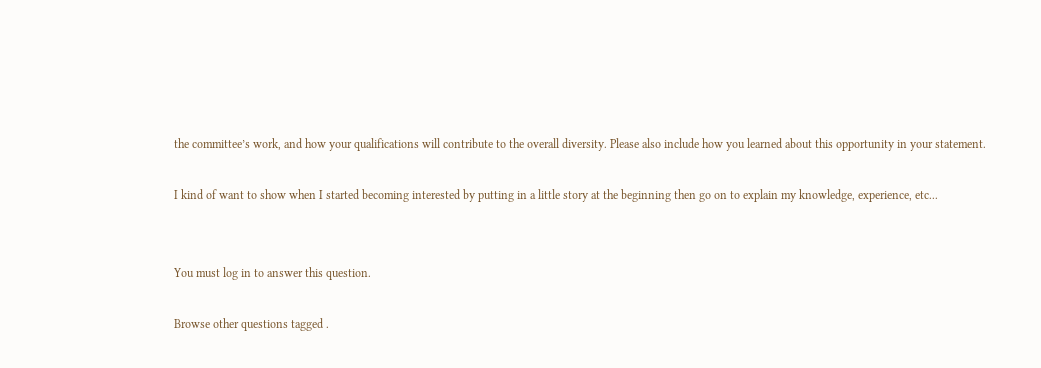the committee’s work, and how your qualifications will contribute to the overall diversity. Please also include how you learned about this opportunity in your statement.

I kind of want to show when I started becoming interested by putting in a little story at the beginning then go on to explain my knowledge, experience, etc...


You must log in to answer this question.

Browse other questions tagged .